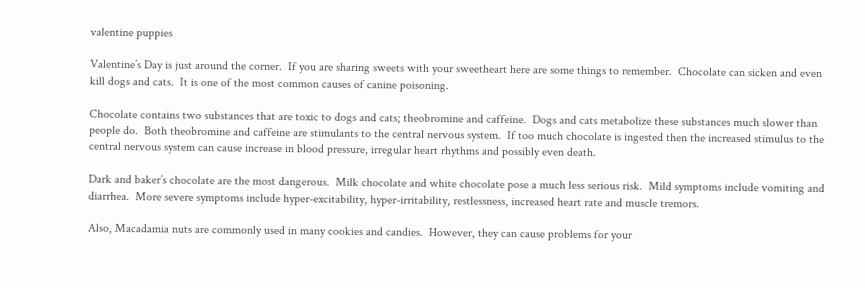valentine puppies

Valentine’s Day is just around the corner.  If you are sharing sweets with your sweetheart here are some things to remember.  Chocolate can sicken and even kill dogs and cats.  It is one of the most common causes of canine poisoning.

Chocolate contains two substances that are toxic to dogs and cats; theobromine and caffeine.  Dogs and cats metabolize these substances much slower than people do.  Both theobromine and caffeine are stimulants to the central nervous system.  If too much chocolate is ingested then the increased stimulus to the central nervous system can cause increase in blood pressure, irregular heart rhythms and possibly even death.

Dark and baker’s chocolate are the most dangerous.  Milk chocolate and white chocolate pose a much less serious risk.  Mild symptoms include vomiting and diarrhea.  More severe symptoms include hyper-excitability, hyper-irritability, restlessness, increased heart rate and muscle tremors.

Also, Macadamia nuts are commonly used in many cookies and candies.  However, they can cause problems for your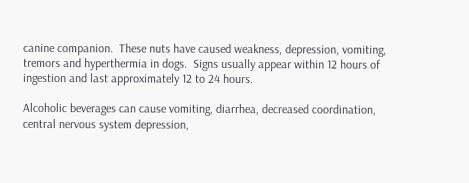canine companion.  These nuts have caused weakness, depression, vomiting, tremors and hyperthermia in dogs.  Signs usually appear within 12 hours of ingestion and last approximately 12 to 24 hours.

Alcoholic beverages can cause vomiting, diarrhea, decreased coordination, central nervous system depression,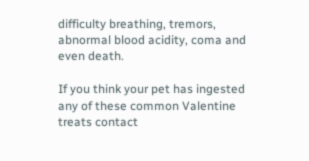difficulty breathing, tremors, abnormal blood acidity, coma and even death.

If you think your pet has ingested any of these common Valentine treats contact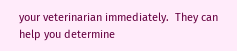your veterinarian immediately.  They can help you determine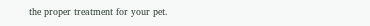the proper treatment for your pet.